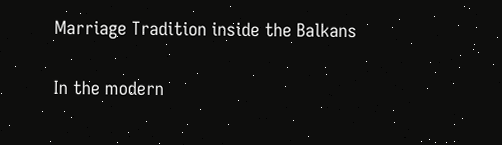Marriage Tradition inside the Balkans

In the modern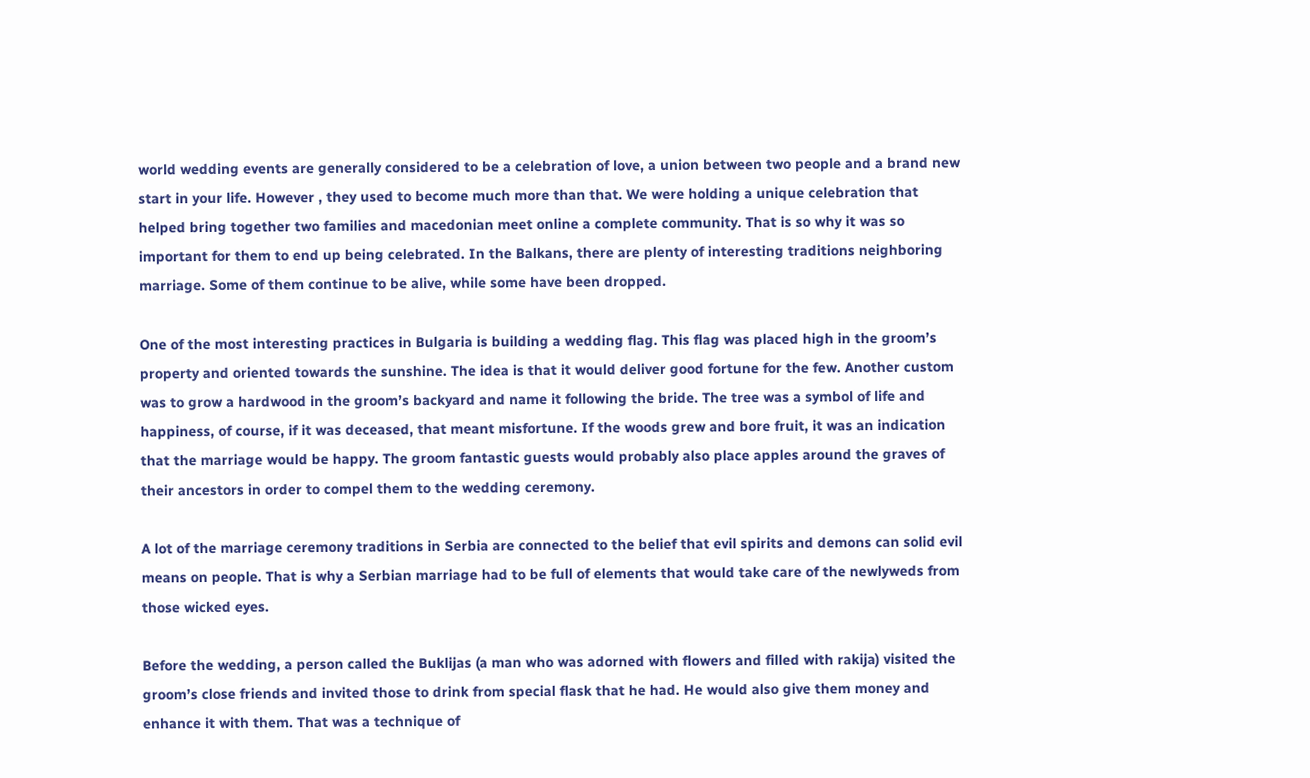world wedding events are generally considered to be a celebration of love, a union between two people and a brand new start in your life. However , they used to become much more than that. We were holding a unique celebration that helped bring together two families and macedonian meet online a complete community. That is so why it was so important for them to end up being celebrated. In the Balkans, there are plenty of interesting traditions neighboring marriage. Some of them continue to be alive, while some have been dropped.

One of the most interesting practices in Bulgaria is building a wedding flag. This flag was placed high in the groom’s property and oriented towards the sunshine. The idea is that it would deliver good fortune for the few. Another custom was to grow a hardwood in the groom’s backyard and name it following the bride. The tree was a symbol of life and happiness, of course, if it was deceased, that meant misfortune. If the woods grew and bore fruit, it was an indication that the marriage would be happy. The groom fantastic guests would probably also place apples around the graves of their ancestors in order to compel them to the wedding ceremony.

A lot of the marriage ceremony traditions in Serbia are connected to the belief that evil spirits and demons can solid evil means on people. That is why a Serbian marriage had to be full of elements that would take care of the newlyweds from those wicked eyes.

Before the wedding, a person called the Buklijas (a man who was adorned with flowers and filled with rakija) visited the groom’s close friends and invited those to drink from special flask that he had. He would also give them money and enhance it with them. That was a technique of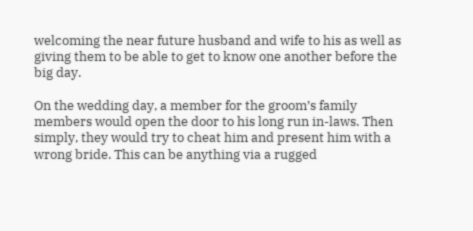welcoming the near future husband and wife to his as well as giving them to be able to get to know one another before the big day.

On the wedding day, a member for the groom’s family members would open the door to his long run in-laws. Then simply, they would try to cheat him and present him with a wrong bride. This can be anything via a rugged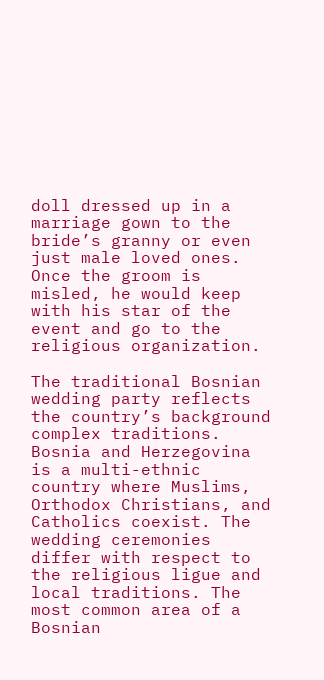doll dressed up in a marriage gown to the bride’s granny or even just male loved ones. Once the groom is misled, he would keep with his star of the event and go to the religious organization.

The traditional Bosnian wedding party reflects the country’s background complex traditions. Bosnia and Herzegovina is a multi-ethnic country where Muslims, Orthodox Christians, and Catholics coexist. The wedding ceremonies differ with respect to the religious ligue and local traditions. The most common area of a Bosnian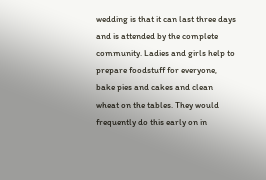wedding is that it can last three days and is attended by the complete community. Ladies and girls help to prepare foodstuff for everyone, bake pies and cakes and clean wheat on the tables. They would frequently do this early on in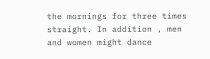the mornings for three times straight. In addition , men and women might dance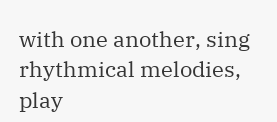with one another, sing rhythmical melodies, play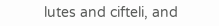lutes and cifteli, and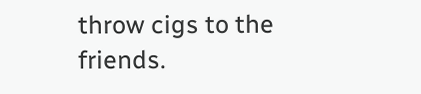throw cigs to the friends.